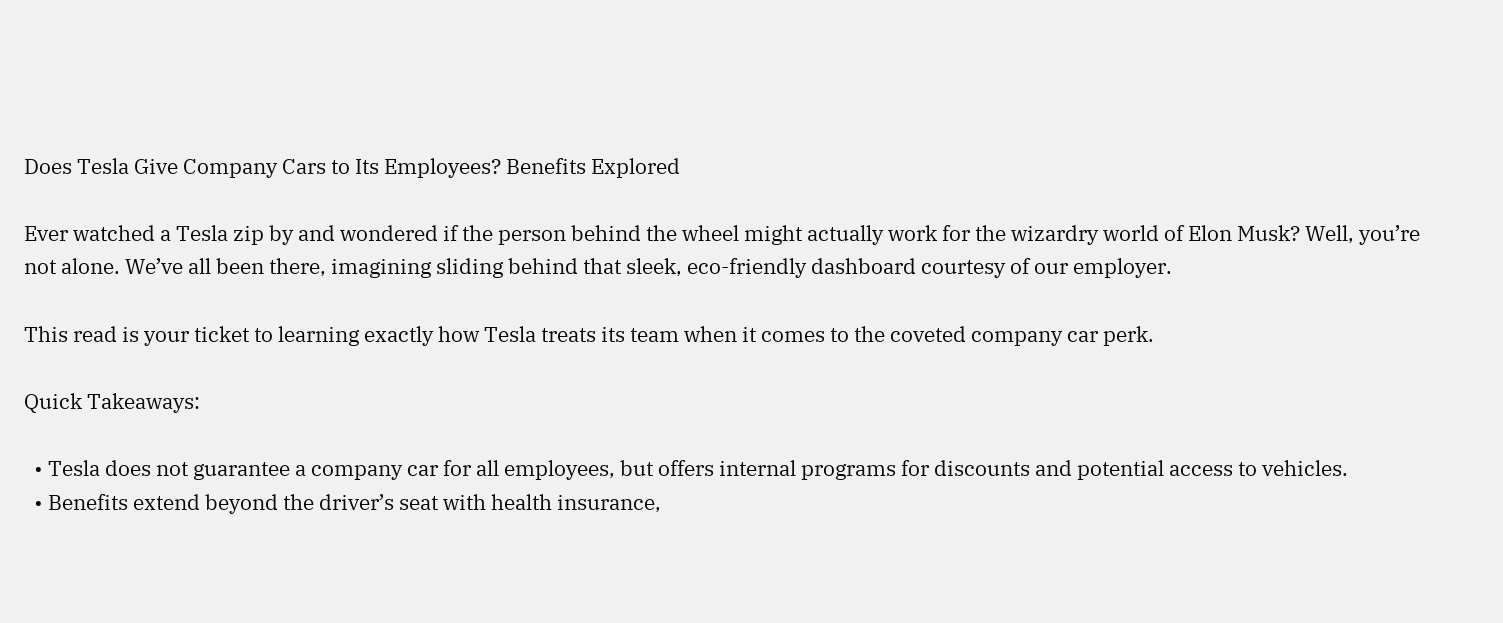Does Tesla Give Company Cars to Its Employees? Benefits Explored

Ever watched a Tesla zip by and wondered if the person behind the wheel might actually work for the wizardry world of Elon Musk? Well, you’re not alone. We’ve all been there, imagining sliding behind that sleek, eco-friendly dashboard courtesy of our employer.

This read is your ticket to learning exactly how Tesla treats its team when it comes to the coveted company car perk.

Quick Takeaways:

  • Tesla does not guarantee a company car for all employees, but offers internal programs for discounts and potential access to vehicles.
  • Benefits extend beyond the driver’s seat with health insurance,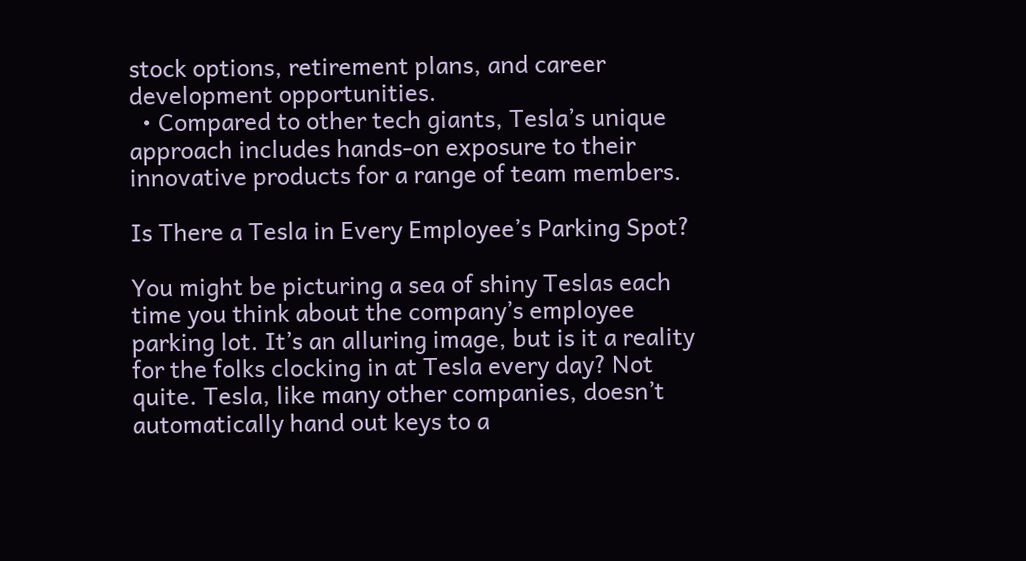stock options, retirement plans, and career development opportunities.
  • Compared to other tech giants, Tesla’s unique approach includes hands-on exposure to their innovative products for a range of team members.

Is There a Tesla in Every Employee’s Parking Spot?

You might be picturing a sea of shiny Teslas each time you think about the company’s employee parking lot. It’s an alluring image, but is it a reality for the folks clocking in at Tesla every day? Not quite. Tesla, like many other companies, doesn’t automatically hand out keys to a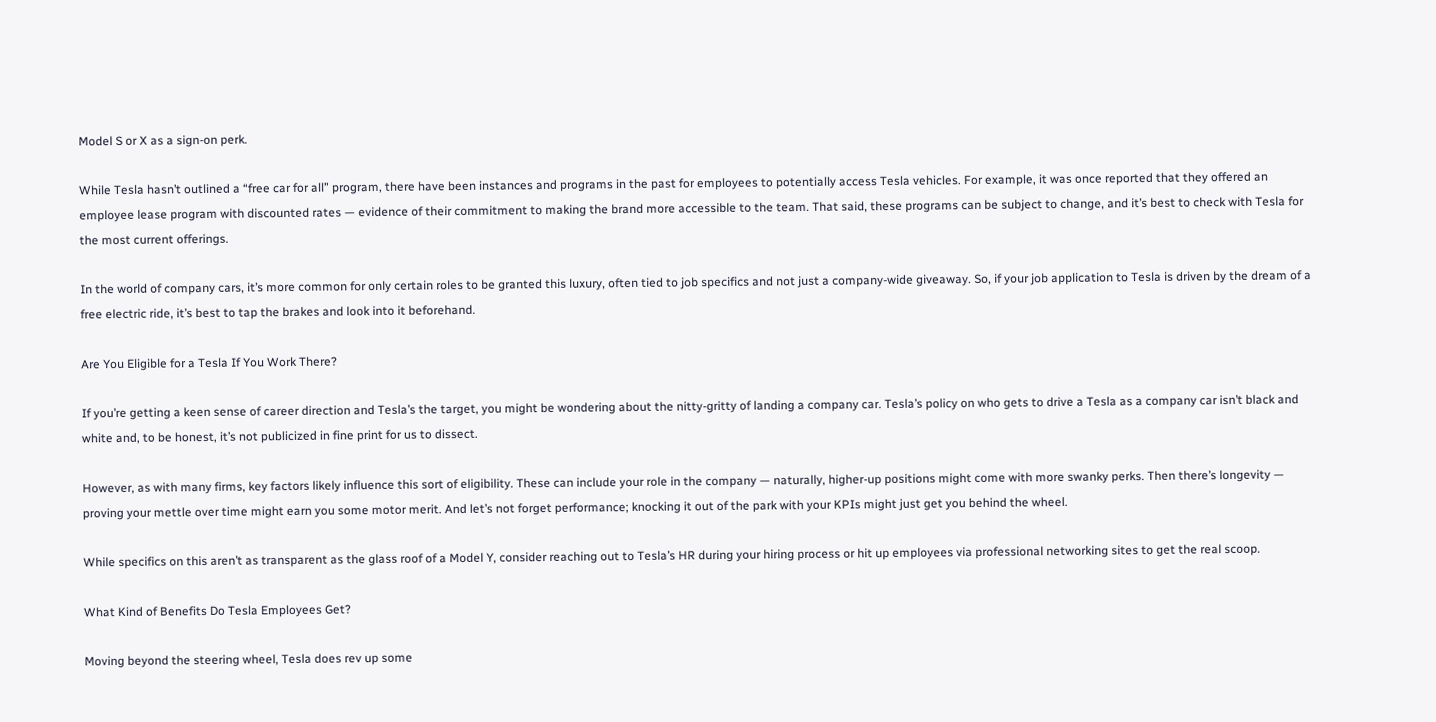Model S or X as a sign-on perk.

While Tesla hasn’t outlined a “free car for all” program, there have been instances and programs in the past for employees to potentially access Tesla vehicles. For example, it was once reported that they offered an employee lease program with discounted rates — evidence of their commitment to making the brand more accessible to the team. That said, these programs can be subject to change, and it’s best to check with Tesla for the most current offerings.

In the world of company cars, it’s more common for only certain roles to be granted this luxury, often tied to job specifics and not just a company-wide giveaway. So, if your job application to Tesla is driven by the dream of a free electric ride, it’s best to tap the brakes and look into it beforehand.

Are You Eligible for a Tesla If You Work There?

If you’re getting a keen sense of career direction and Tesla’s the target, you might be wondering about the nitty-gritty of landing a company car. Tesla’s policy on who gets to drive a Tesla as a company car isn’t black and white and, to be honest, it’s not publicized in fine print for us to dissect.

However, as with many firms, key factors likely influence this sort of eligibility. These can include your role in the company — naturally, higher-up positions might come with more swanky perks. Then there’s longevity — proving your mettle over time might earn you some motor merit. And let’s not forget performance; knocking it out of the park with your KPIs might just get you behind the wheel.

While specifics on this aren’t as transparent as the glass roof of a Model Y, consider reaching out to Tesla’s HR during your hiring process or hit up employees via professional networking sites to get the real scoop.

What Kind of Benefits Do Tesla Employees Get?

Moving beyond the steering wheel, Tesla does rev up some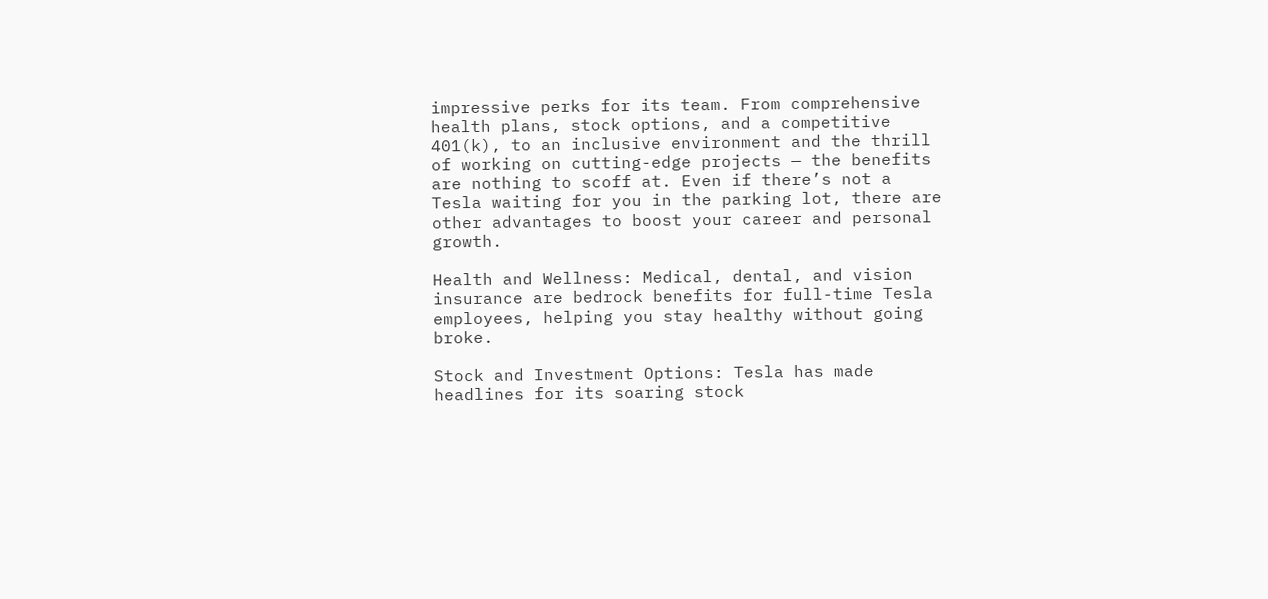impressive perks for its team. From comprehensive health plans, stock options, and a competitive 401(k), to an inclusive environment and the thrill of working on cutting-edge projects — the benefits are nothing to scoff at. Even if there’s not a Tesla waiting for you in the parking lot, there are other advantages to boost your career and personal growth.

Health and Wellness: Medical, dental, and vision insurance are bedrock benefits for full-time Tesla employees, helping you stay healthy without going broke.

Stock and Investment Options: Tesla has made headlines for its soaring stock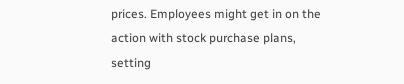prices. Employees might get in on the action with stock purchase plans, setting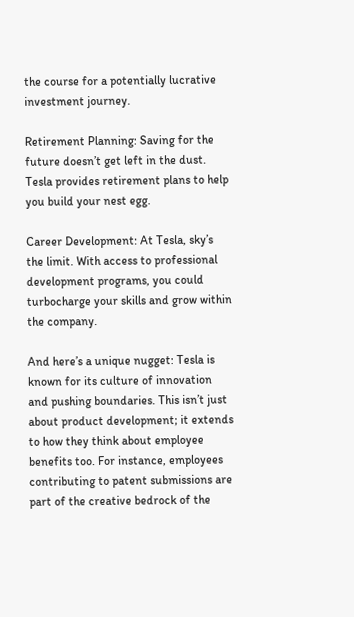the course for a potentially lucrative investment journey.

Retirement Planning: Saving for the future doesn’t get left in the dust. Tesla provides retirement plans to help you build your nest egg.

Career Development: At Tesla, sky’s the limit. With access to professional development programs, you could turbocharge your skills and grow within the company.

And here’s a unique nugget: Tesla is known for its culture of innovation and pushing boundaries. This isn’t just about product development; it extends to how they think about employee benefits too. For instance, employees contributing to patent submissions are part of the creative bedrock of the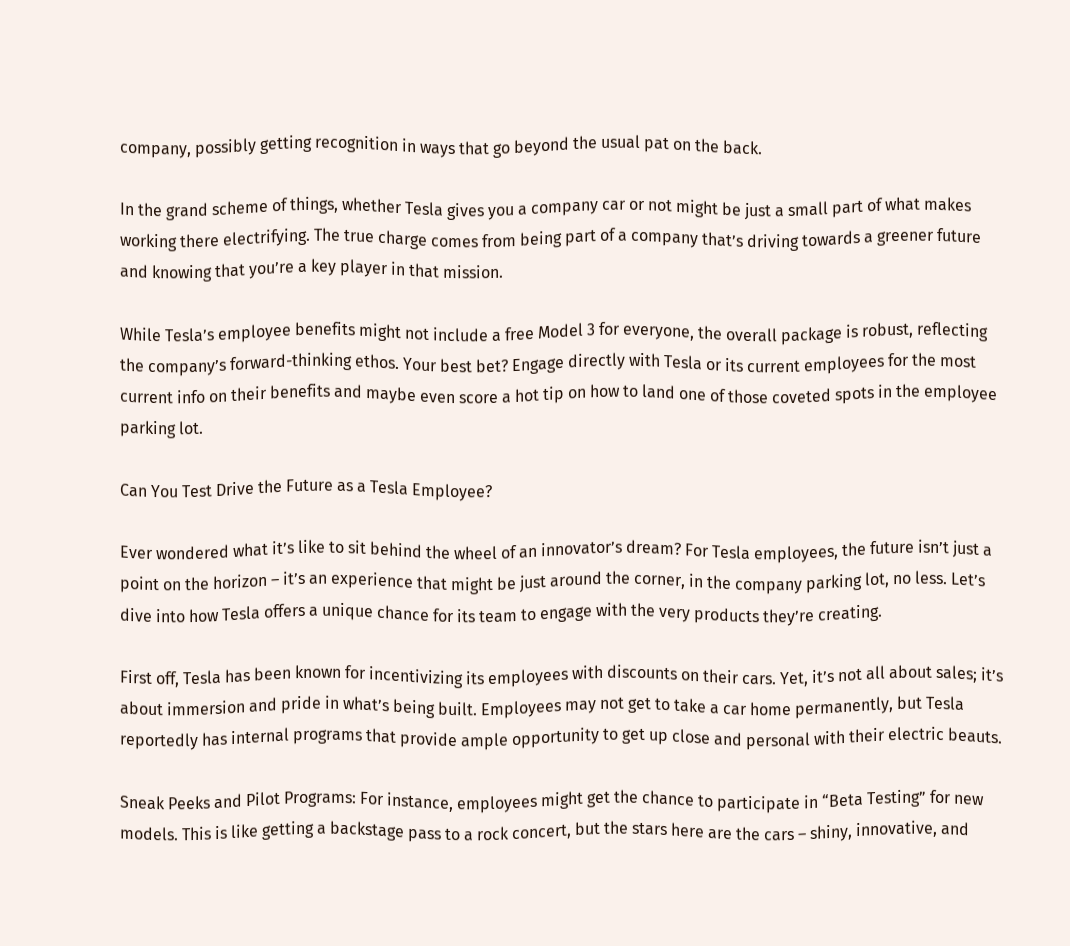company, possibly getting recognition in ways that go beyond the usual pat on the back.

In the grand scheme of things, whether Tesla gives you a company car or not might be just a small part of what makes working there electrifying. The true charge comes from being part of a company that’s driving towards a greener future and knowing that you’re a key player in that mission.

While Tesla’s employee benefits might not include a free Model 3 for everyone, the overall package is robust, reflecting the company’s forward-thinking ethos. Your best bet? Engage directly with Tesla or its current employees for the most current info on their benefits and maybe even score a hot tip on how to land one of those coveted spots in the employee parking lot.

Can You Test Drive the Future as a Tesla Employee?

Ever wondered what it’s like to sit behind the wheel of an innovator’s dream? For Tesla employees, the future isn’t just a point on the horizon – it’s an experience that might be just around the corner, in the company parking lot, no less. Let’s dive into how Tesla offers a unique chance for its team to engage with the very products they’re creating.

First off, Tesla has been known for incentivizing its employees with discounts on their cars. Yet, it’s not all about sales; it’s about immersion and pride in what’s being built. Employees may not get to take a car home permanently, but Tesla reportedly has internal programs that provide ample opportunity to get up close and personal with their electric beauts.

Sneak Peeks and Pilot Programs: For instance, employees might get the chance to participate in “Beta Testing” for new models. This is like getting a backstage pass to a rock concert, but the stars here are the cars – shiny, innovative, and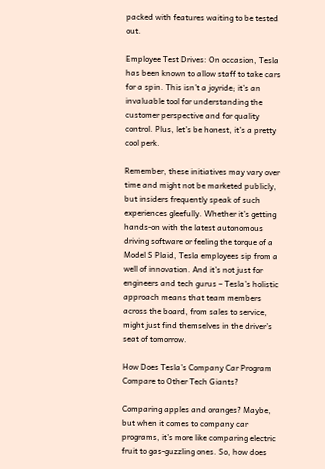packed with features waiting to be tested out.

Employee Test Drives: On occasion, Tesla has been known to allow staff to take cars for a spin. This isn’t a joyride; it’s an invaluable tool for understanding the customer perspective and for quality control. Plus, let’s be honest, it’s a pretty cool perk.

Remember, these initiatives may vary over time and might not be marketed publicly, but insiders frequently speak of such experiences gleefully. Whether it’s getting hands-on with the latest autonomous driving software or feeling the torque of a Model S Plaid, Tesla employees sip from a well of innovation. And it’s not just for engineers and tech gurus – Tesla’s holistic approach means that team members across the board, from sales to service, might just find themselves in the driver’s seat of tomorrow.

How Does Tesla’s Company Car Program Compare to Other Tech Giants?

Comparing apples and oranges? Maybe, but when it comes to company car programs, it’s more like comparing electric fruit to gas-guzzling ones. So, how does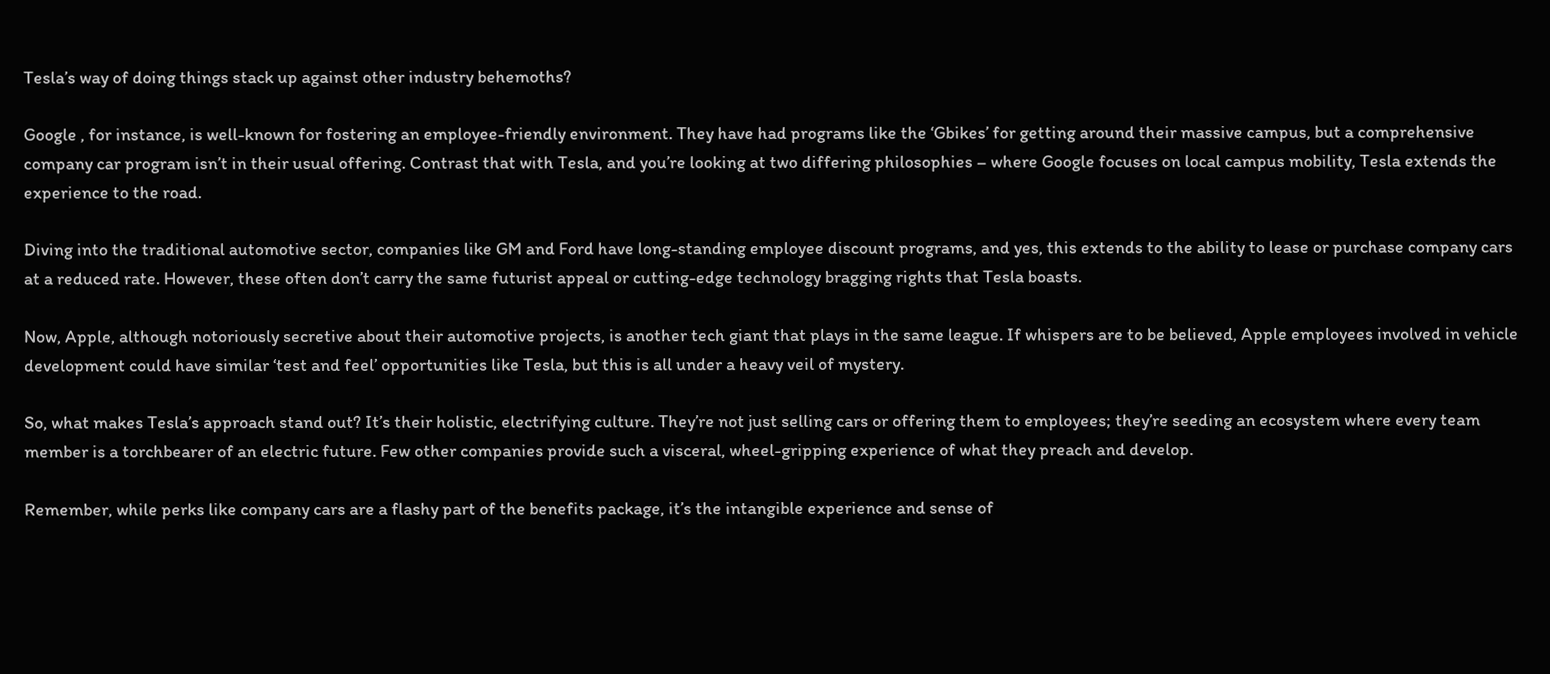Tesla’s way of doing things stack up against other industry behemoths?

Google , for instance, is well-known for fostering an employee-friendly environment. They have had programs like the ‘Gbikes’ for getting around their massive campus, but a comprehensive company car program isn’t in their usual offering. Contrast that with Tesla, and you’re looking at two differing philosophies – where Google focuses on local campus mobility, Tesla extends the experience to the road.

Diving into the traditional automotive sector, companies like GM and Ford have long-standing employee discount programs, and yes, this extends to the ability to lease or purchase company cars at a reduced rate. However, these often don’t carry the same futurist appeal or cutting-edge technology bragging rights that Tesla boasts.

Now, Apple, although notoriously secretive about their automotive projects, is another tech giant that plays in the same league. If whispers are to be believed, Apple employees involved in vehicle development could have similar ‘test and feel’ opportunities like Tesla, but this is all under a heavy veil of mystery.

So, what makes Tesla’s approach stand out? It’s their holistic, electrifying culture. They’re not just selling cars or offering them to employees; they’re seeding an ecosystem where every team member is a torchbearer of an electric future. Few other companies provide such a visceral, wheel-gripping experience of what they preach and develop.

Remember, while perks like company cars are a flashy part of the benefits package, it’s the intangible experience and sense of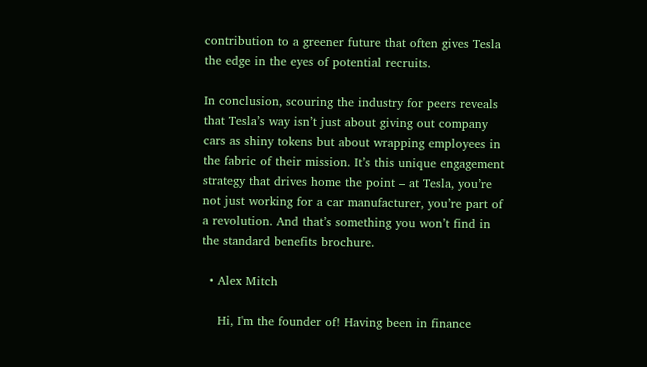contribution to a greener future that often gives Tesla the edge in the eyes of potential recruits.

In conclusion, scouring the industry for peers reveals that Tesla’s way isn’t just about giving out company cars as shiny tokens but about wrapping employees in the fabric of their mission. It’s this unique engagement strategy that drives home the point – at Tesla, you’re not just working for a car manufacturer, you’re part of a revolution. And that’s something you won’t find in the standard benefits brochure.

  • Alex Mitch

    Hi, I'm the founder of! Having been in finance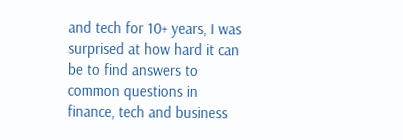and tech for 10+ years, I was surprised at how hard it can be to find answers to common questions in finance, tech and business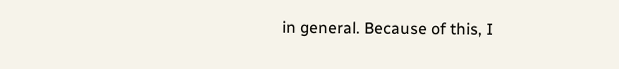in general. Because of this, I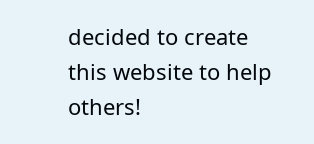decided to create this website to help others!